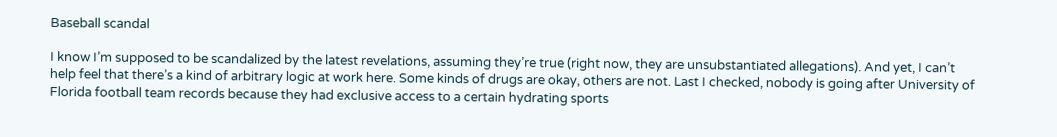Baseball scandal

I know I’m supposed to be scandalized by the latest revelations, assuming they’re true (right now, they are unsubstantiated allegations). And yet, I can’t help feel that there’s a kind of arbitrary logic at work here. Some kinds of drugs are okay, others are not. Last I checked, nobody is going after University of Florida football team records because they had exclusive access to a certain hydrating sports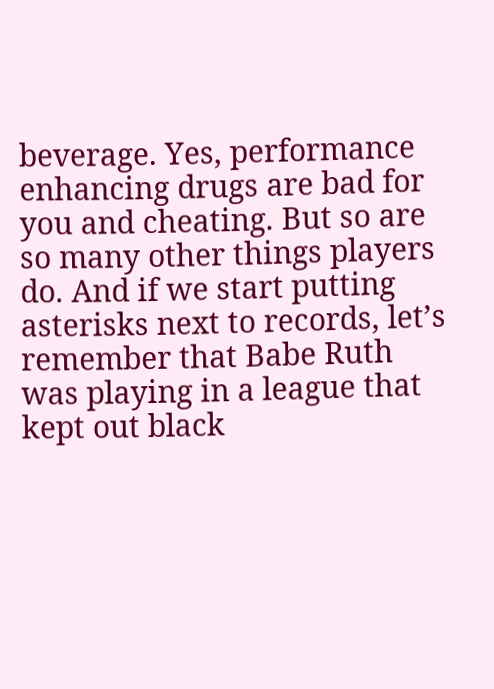beverage. Yes, performance enhancing drugs are bad for you and cheating. But so are so many other things players do. And if we start putting asterisks next to records, let’s remember that Babe Ruth was playing in a league that kept out black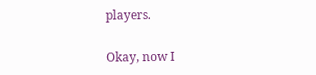players.

Okay, now I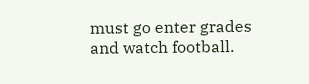must go enter grades and watch football.